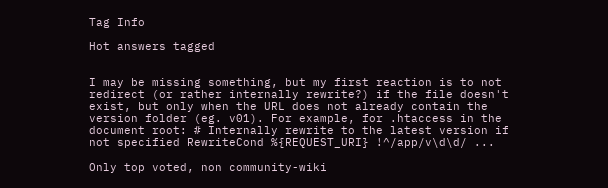Tag Info

Hot answers tagged


I may be missing something, but my first reaction is to not redirect (or rather internally rewrite?) if the file doesn't exist, but only when the URL does not already contain the version folder (eg. v01). For example, for .htaccess in the document root: # Internally rewrite to the latest version if not specified RewriteCond %{REQUEST_URI} !^/app/v\d\d/ ...

Only top voted, non community-wiki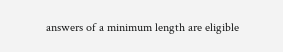answers of a minimum length are eligible